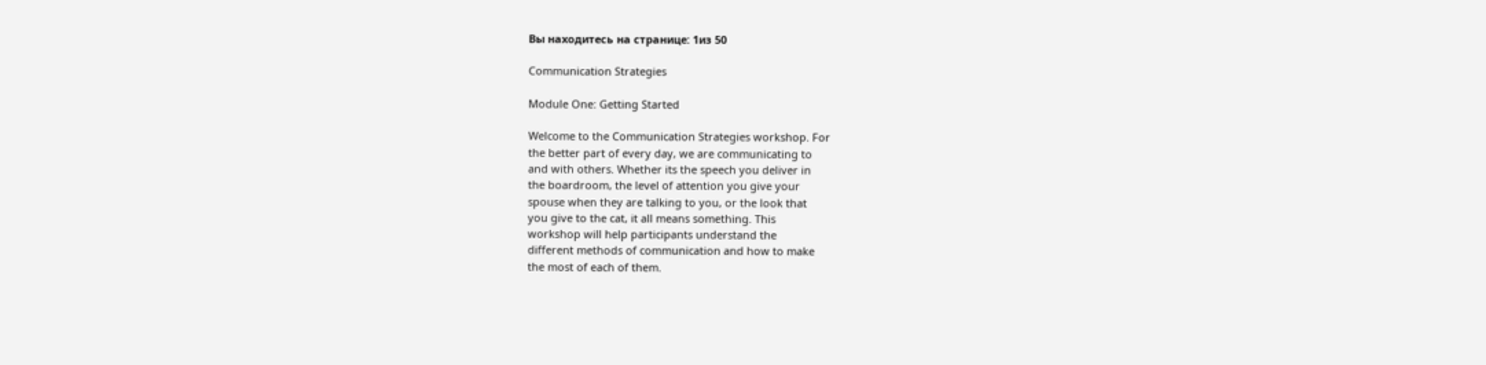Вы находитесь на странице: 1из 50

Communication Strategies

Module One: Getting Started

Welcome to the Communication Strategies workshop. For
the better part of every day, we are communicating to
and with others. Whether its the speech you deliver in
the boardroom, the level of attention you give your
spouse when they are talking to you, or the look that
you give to the cat, it all means something. This
workshop will help participants understand the
different methods of communication and how to make
the most of each of them.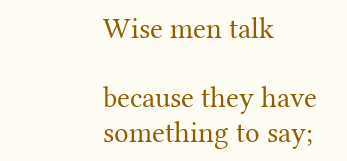Wise men talk

because they have
something to say;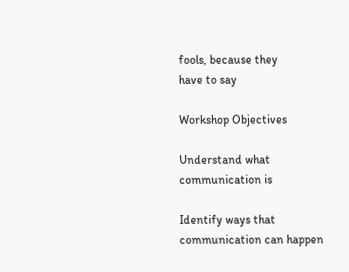fools, because they
have to say

Workshop Objectives

Understand what communication is

Identify ways that communication can happen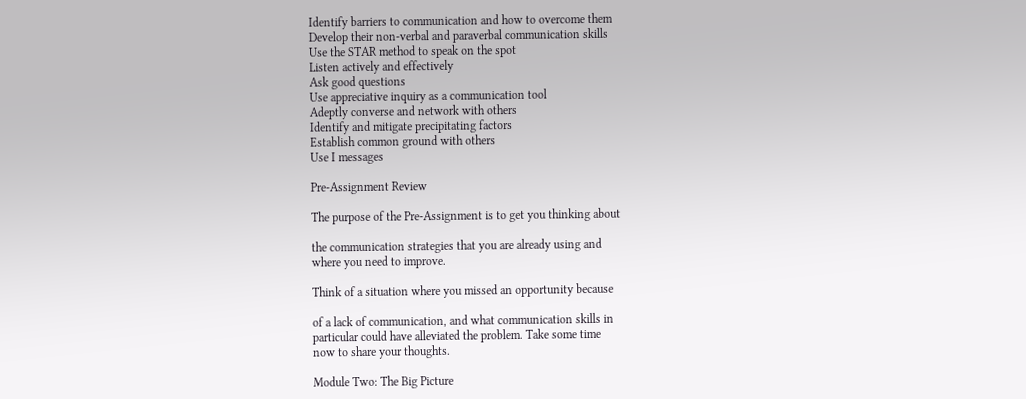Identify barriers to communication and how to overcome them
Develop their non-verbal and paraverbal communication skills
Use the STAR method to speak on the spot
Listen actively and effectively
Ask good questions
Use appreciative inquiry as a communication tool
Adeptly converse and network with others
Identify and mitigate precipitating factors
Establish common ground with others
Use I messages

Pre-Assignment Review

The purpose of the Pre-Assignment is to get you thinking about

the communication strategies that you are already using and
where you need to improve.

Think of a situation where you missed an opportunity because

of a lack of communication, and what communication skills in
particular could have alleviated the problem. Take some time
now to share your thoughts.

Module Two: The Big Picture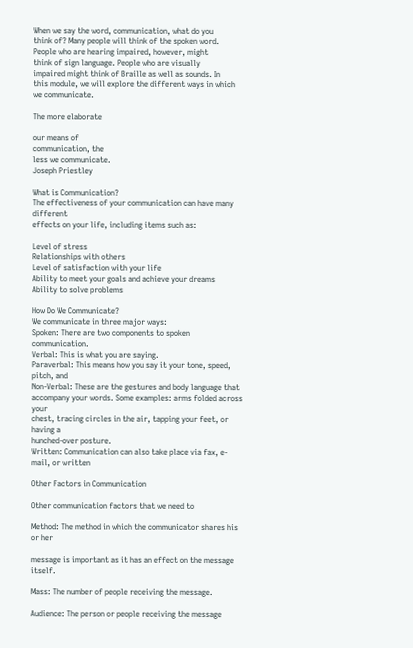When we say the word, communication, what do you
think of? Many people will think of the spoken word.
People who are hearing impaired, however, might
think of sign language. People who are visually
impaired might think of Braille as well as sounds. In
this module, we will explore the different ways in which
we communicate.

The more elaborate

our means of
communication, the
less we communicate.
Joseph Priestley

What is Communication?
The effectiveness of your communication can have many different
effects on your life, including items such as:

Level of stress
Relationships with others
Level of satisfaction with your life
Ability to meet your goals and achieve your dreams
Ability to solve problems

How Do We Communicate?
We communicate in three major ways:
Spoken: There are two components to spoken communication.
Verbal: This is what you are saying.
Paraverbal: This means how you say it your tone, speed, pitch, and
Non-Verbal: These are the gestures and body language that
accompany your words. Some examples: arms folded across your
chest, tracing circles in the air, tapping your feet, or having a
hunched-over posture.
Written: Communication can also take place via fax, e-mail, or written

Other Factors in Communication

Other communication factors that we need to

Method: The method in which the communicator shares his or her

message is important as it has an effect on the message itself.

Mass: The number of people receiving the message.

Audience: The person or people receiving the message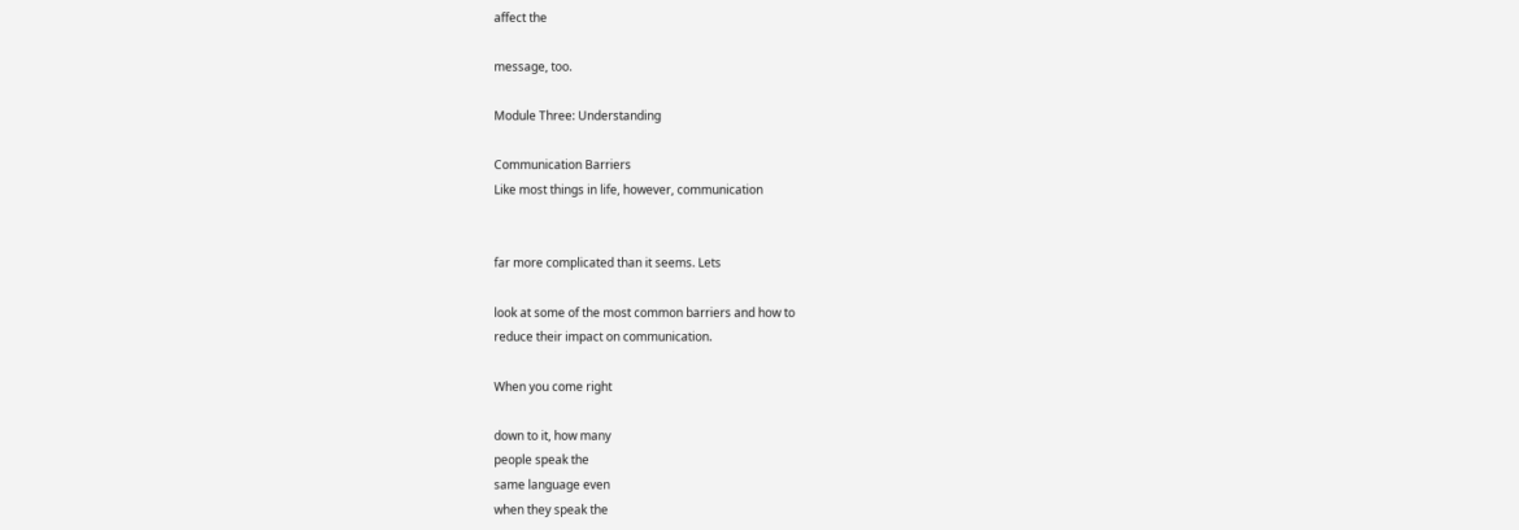affect the

message, too.

Module Three: Understanding

Communication Barriers
Like most things in life, however, communication


far more complicated than it seems. Lets

look at some of the most common barriers and how to
reduce their impact on communication.

When you come right

down to it, how many
people speak the
same language even
when they speak the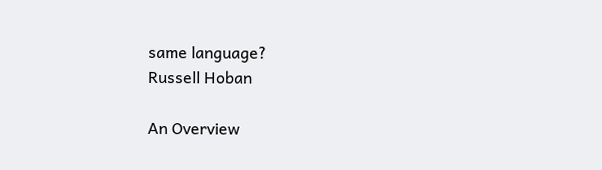same language?
Russell Hoban

An Overview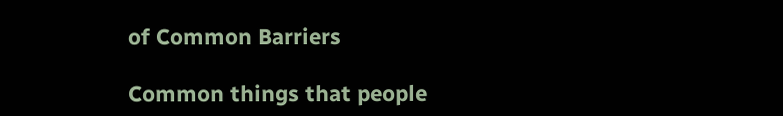of Common Barriers

Common things that people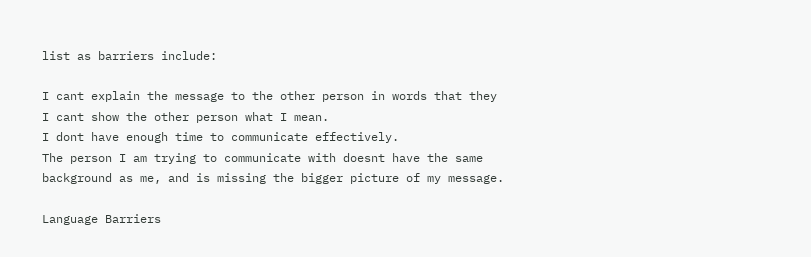list as barriers include:

I cant explain the message to the other person in words that they
I cant show the other person what I mean.
I dont have enough time to communicate effectively.
The person I am trying to communicate with doesnt have the same
background as me, and is missing the bigger picture of my message.

Language Barriers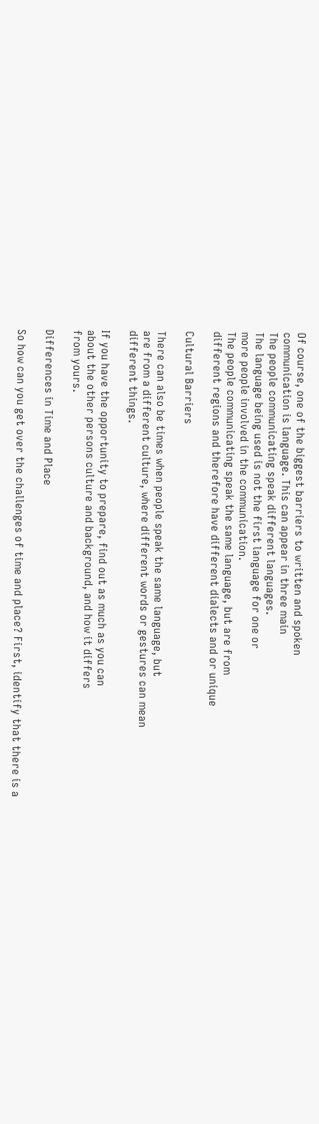Of course, one of the biggest barriers to written and spoken
communication is language. This can appear in three main
The people communicating speak different languages.
The language being used is not the first language for one or
more people involved in the communication.
The people communicating speak the same language, but are from
different regions and therefore have different dialects and or unique

Cultural Barriers

There can also be times when people speak the same language, but
are from a different culture, where different words or gestures can mean
different things.

If you have the opportunity to prepare, find out as much as you can
about the other persons culture and background, and how it differs
from yours.

Differences in Time and Place

So how can you get over the challenges of time and place? First, identify that there is a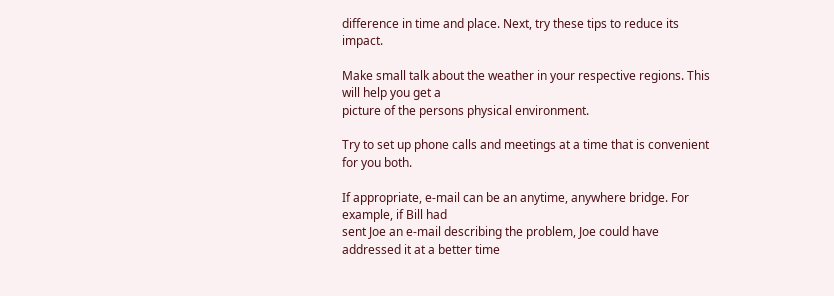difference in time and place. Next, try these tips to reduce its impact.

Make small talk about the weather in your respective regions. This will help you get a
picture of the persons physical environment.

Try to set up phone calls and meetings at a time that is convenient for you both.

If appropriate, e-mail can be an anytime, anywhere bridge. For example, if Bill had
sent Joe an e-mail describing the problem, Joe could have addressed it at a better time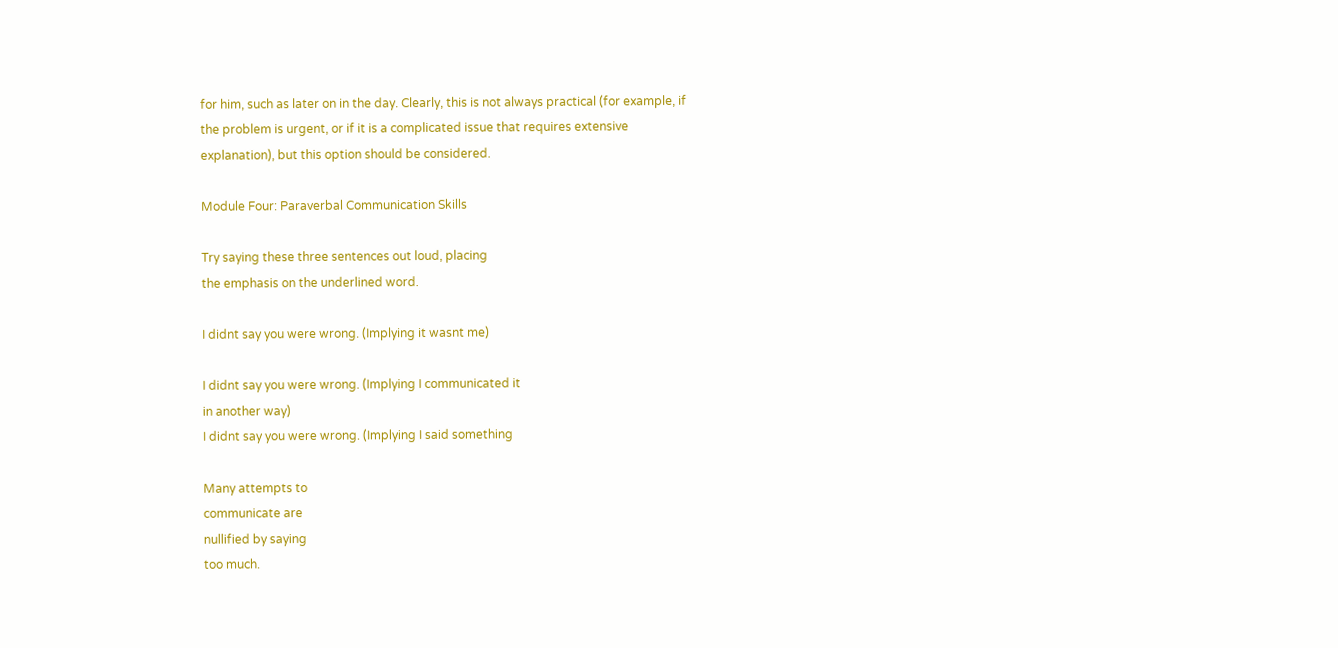for him, such as later on in the day. Clearly, this is not always practical (for example, if
the problem is urgent, or if it is a complicated issue that requires extensive
explanation), but this option should be considered.

Module Four: Paraverbal Communication Skills

Try saying these three sentences out loud, placing
the emphasis on the underlined word.

I didnt say you were wrong. (Implying it wasnt me)

I didnt say you were wrong. (Implying I communicated it
in another way)
I didnt say you were wrong. (Implying I said something

Many attempts to
communicate are
nullified by saying
too much.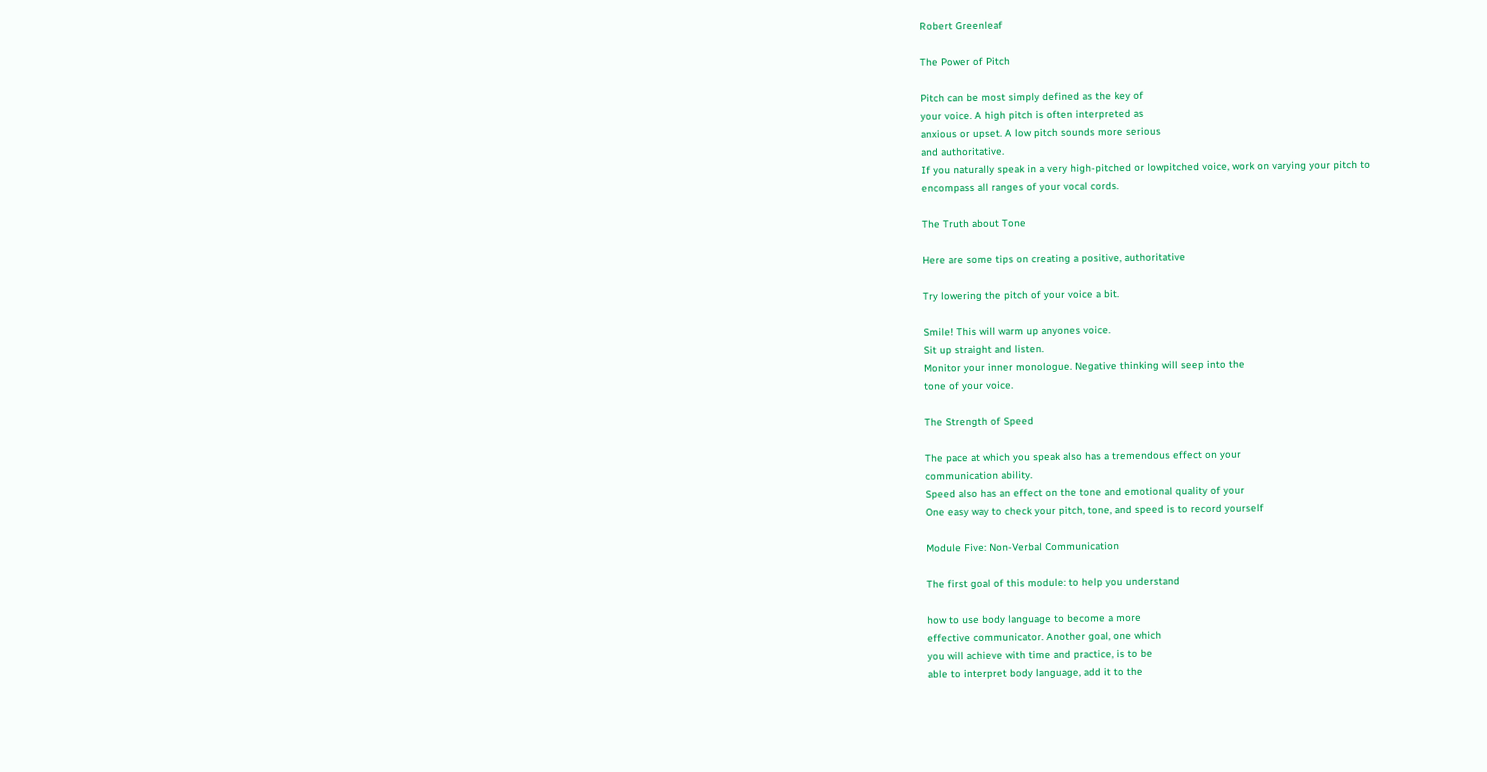Robert Greenleaf

The Power of Pitch

Pitch can be most simply defined as the key of
your voice. A high pitch is often interpreted as
anxious or upset. A low pitch sounds more serious
and authoritative.
If you naturally speak in a very high-pitched or lowpitched voice, work on varying your pitch to
encompass all ranges of your vocal cords.

The Truth about Tone

Here are some tips on creating a positive, authoritative

Try lowering the pitch of your voice a bit.

Smile! This will warm up anyones voice.
Sit up straight and listen.
Monitor your inner monologue. Negative thinking will seep into the
tone of your voice.

The Strength of Speed

The pace at which you speak also has a tremendous effect on your
communication ability.
Speed also has an effect on the tone and emotional quality of your
One easy way to check your pitch, tone, and speed is to record yourself

Module Five: Non-Verbal Communication

The first goal of this module: to help you understand

how to use body language to become a more
effective communicator. Another goal, one which
you will achieve with time and practice, is to be
able to interpret body language, add it to the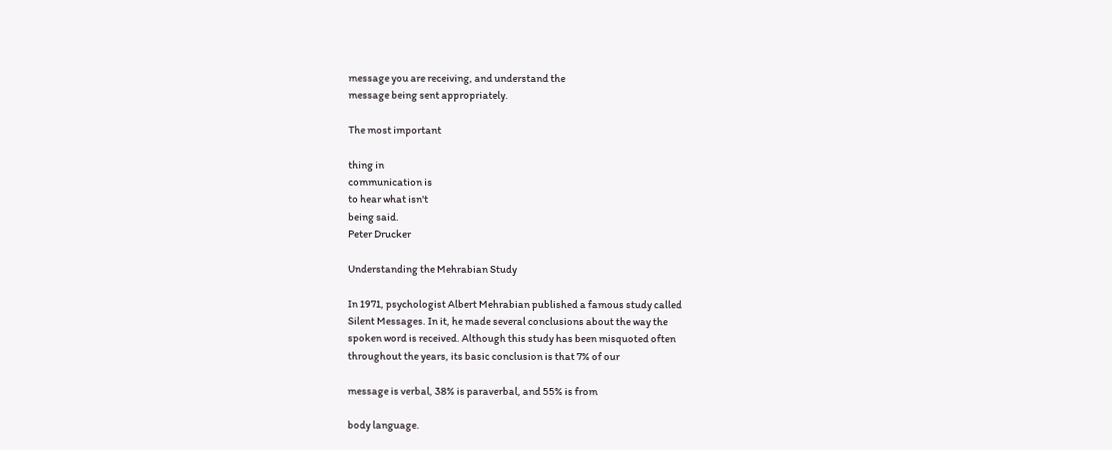message you are receiving, and understand the
message being sent appropriately.

The most important

thing in
communication is
to hear what isn't
being said.
Peter Drucker

Understanding the Mehrabian Study

In 1971, psychologist Albert Mehrabian published a famous study called
Silent Messages. In it, he made several conclusions about the way the
spoken word is received. Although this study has been misquoted often
throughout the years, its basic conclusion is that 7% of our

message is verbal, 38% is paraverbal, and 55% is from

body language.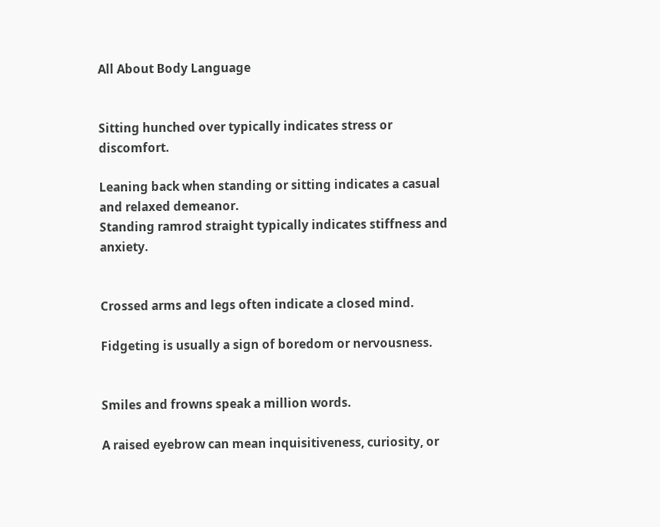All About Body Language


Sitting hunched over typically indicates stress or discomfort.

Leaning back when standing or sitting indicates a casual and relaxed demeanor.
Standing ramrod straight typically indicates stiffness and anxiety.


Crossed arms and legs often indicate a closed mind.

Fidgeting is usually a sign of boredom or nervousness.


Smiles and frowns speak a million words.

A raised eyebrow can mean inquisitiveness, curiosity, or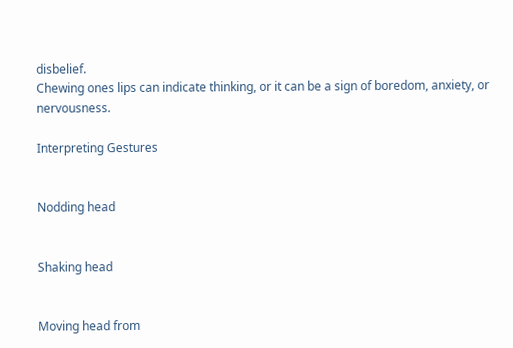disbelief.
Chewing ones lips can indicate thinking, or it can be a sign of boredom, anxiety, or nervousness.

Interpreting Gestures


Nodding head


Shaking head


Moving head from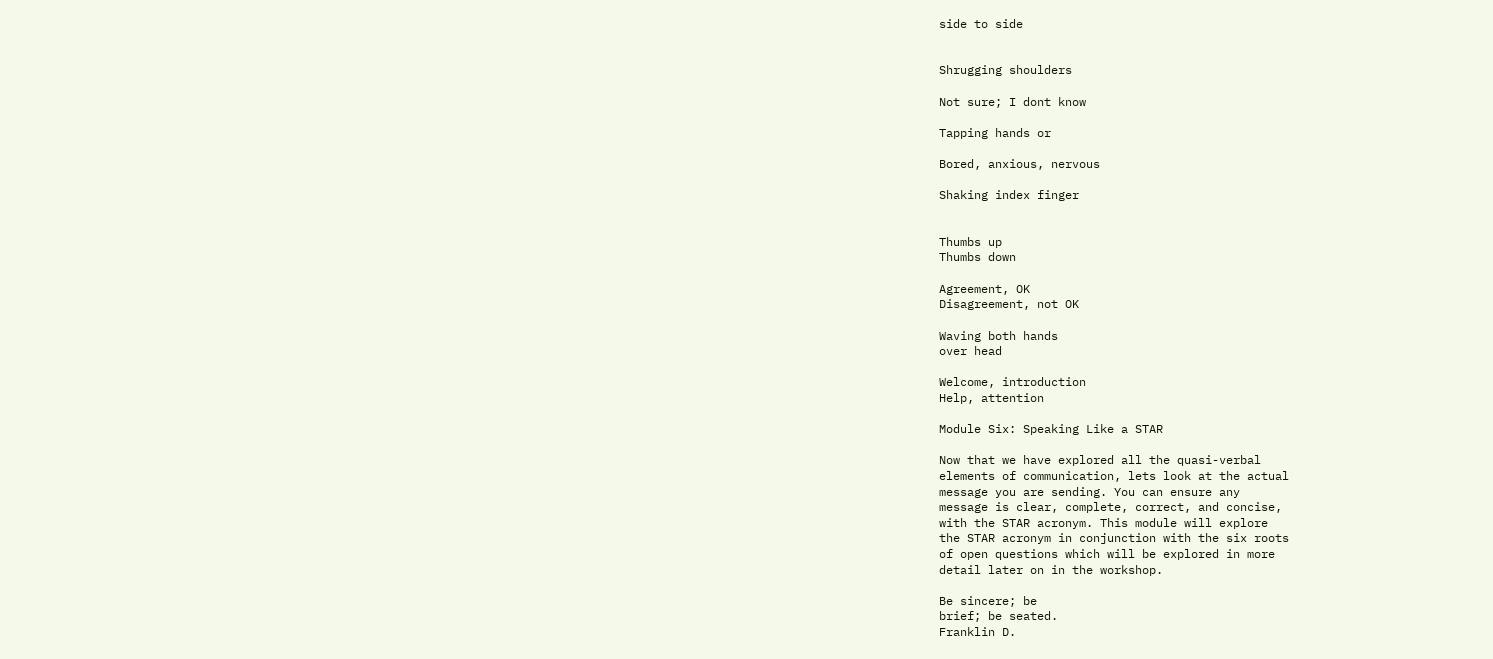side to side


Shrugging shoulders

Not sure; I dont know

Tapping hands or

Bored, anxious, nervous

Shaking index finger


Thumbs up
Thumbs down

Agreement, OK
Disagreement, not OK

Waving both hands
over head

Welcome, introduction
Help, attention

Module Six: Speaking Like a STAR

Now that we have explored all the quasi-verbal
elements of communication, lets look at the actual
message you are sending. You can ensure any
message is clear, complete, correct, and concise,
with the STAR acronym. This module will explore
the STAR acronym in conjunction with the six roots
of open questions which will be explored in more
detail later on in the workshop.

Be sincere; be
brief; be seated.
Franklin D.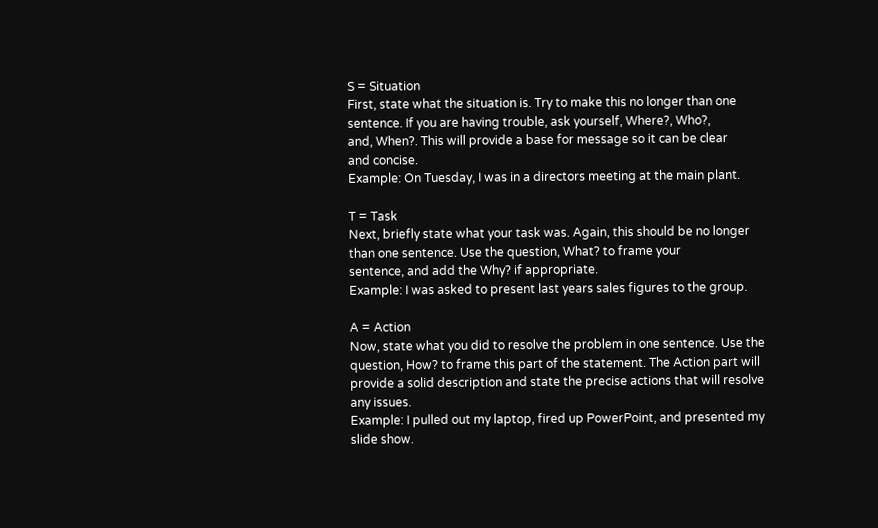S = Situation
First, state what the situation is. Try to make this no longer than one
sentence. If you are having trouble, ask yourself, Where?, Who?,
and, When?. This will provide a base for message so it can be clear
and concise.
Example: On Tuesday, I was in a directors meeting at the main plant.

T = Task
Next, briefly state what your task was. Again, this should be no longer
than one sentence. Use the question, What? to frame your
sentence, and add the Why? if appropriate.
Example: I was asked to present last years sales figures to the group.

A = Action
Now, state what you did to resolve the problem in one sentence. Use the
question, How? to frame this part of the statement. The Action part will
provide a solid description and state the precise actions that will resolve
any issues.
Example: I pulled out my laptop, fired up PowerPoint, and presented my
slide show.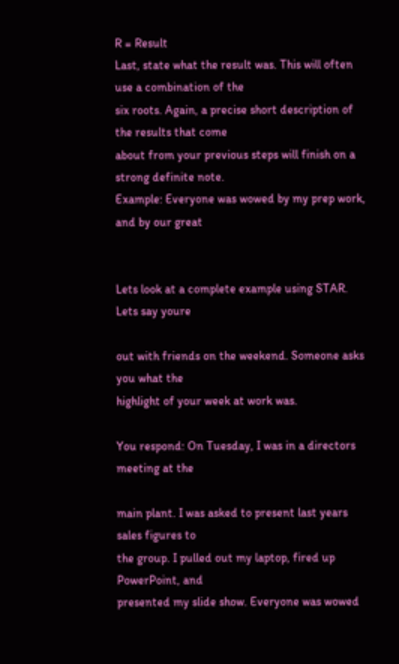R = Result
Last, state what the result was. This will often use a combination of the
six roots. Again, a precise short description of the results that come
about from your previous steps will finish on a strong definite note.
Example: Everyone was wowed by my prep work, and by our great


Lets look at a complete example using STAR. Lets say youre

out with friends on the weekend. Someone asks you what the
highlight of your week at work was.

You respond: On Tuesday, I was in a directors meeting at the

main plant. I was asked to present last years sales figures to
the group. I pulled out my laptop, fired up PowerPoint, and
presented my slide show. Everyone was wowed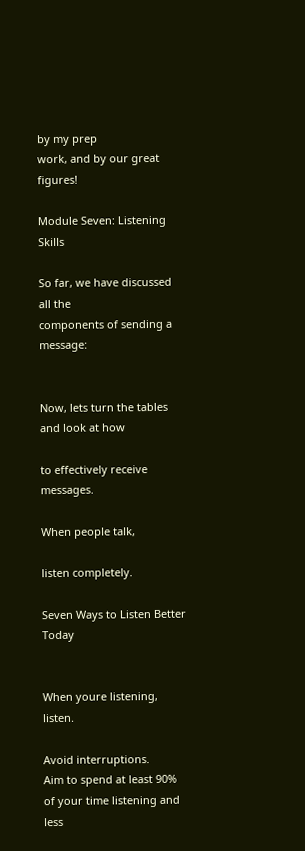by my prep
work, and by our great figures!

Module Seven: Listening Skills

So far, we have discussed all the
components of sending a message:


Now, lets turn the tables and look at how

to effectively receive messages.

When people talk,

listen completely.

Seven Ways to Listen Better Today


When youre listening, listen.

Avoid interruptions.
Aim to spend at least 90% of your time listening and less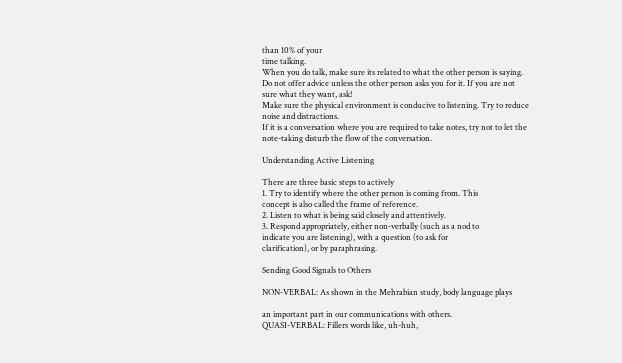than 10% of your
time talking.
When you do talk, make sure its related to what the other person is saying.
Do not offer advice unless the other person asks you for it. If you are not
sure what they want, ask!
Make sure the physical environment is conducive to listening. Try to reduce
noise and distractions.
If it is a conversation where you are required to take notes, try not to let the
note-taking disturb the flow of the conversation.

Understanding Active Listening

There are three basic steps to actively
1. Try to identify where the other person is coming from. This
concept is also called the frame of reference.
2. Listen to what is being said closely and attentively.
3. Respond appropriately, either non-verbally (such as a nod to
indicate you are listening), with a question (to ask for
clarification), or by paraphrasing.

Sending Good Signals to Others

NON-VERBAL: As shown in the Mehrabian study, body language plays

an important part in our communications with others.
QUASI-VERBAL: Fillers words like, uh-huh,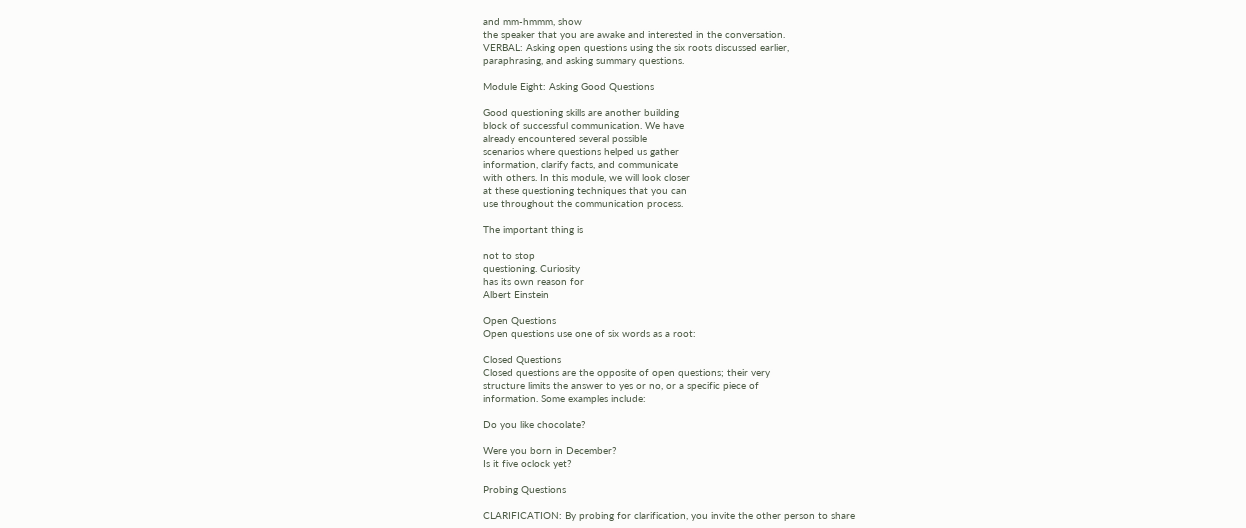and mm-hmmm, show
the speaker that you are awake and interested in the conversation.
VERBAL: Asking open questions using the six roots discussed earlier,
paraphrasing, and asking summary questions.

Module Eight: Asking Good Questions

Good questioning skills are another building
block of successful communication. We have
already encountered several possible
scenarios where questions helped us gather
information, clarify facts, and communicate
with others. In this module, we will look closer
at these questioning techniques that you can
use throughout the communication process.

The important thing is

not to stop
questioning. Curiosity
has its own reason for
Albert Einstein

Open Questions
Open questions use one of six words as a root:

Closed Questions
Closed questions are the opposite of open questions; their very
structure limits the answer to yes or no, or a specific piece of
information. Some examples include:

Do you like chocolate?

Were you born in December?
Is it five oclock yet?

Probing Questions

CLARIFICATION: By probing for clarification, you invite the other person to share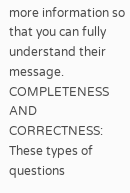more information so that you can fully understand their message.
COMPLETENESS AND CORRECTNESS: These types of questions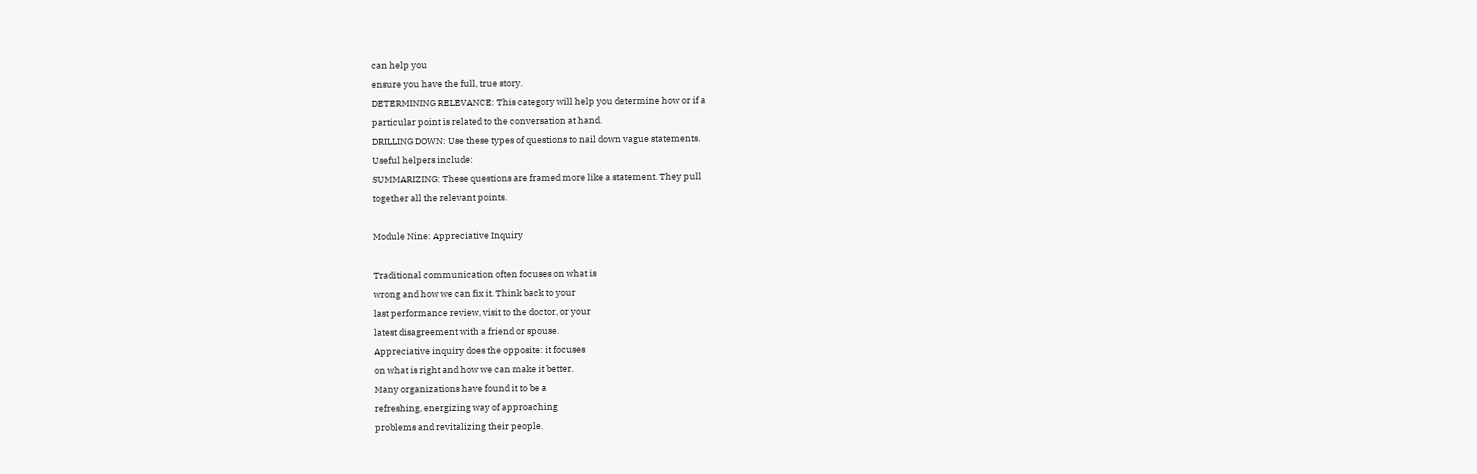can help you
ensure you have the full, true story.
DETERMINING RELEVANCE: This category will help you determine how or if a
particular point is related to the conversation at hand.
DRILLING DOWN: Use these types of questions to nail down vague statements.
Useful helpers include:
SUMMARIZING: These questions are framed more like a statement. They pull
together all the relevant points.

Module Nine: Appreciative Inquiry

Traditional communication often focuses on what is
wrong and how we can fix it. Think back to your
last performance review, visit to the doctor, or your
latest disagreement with a friend or spouse.
Appreciative inquiry does the opposite: it focuses
on what is right and how we can make it better.
Many organizations have found it to be a
refreshing, energizing way of approaching
problems and revitalizing their people.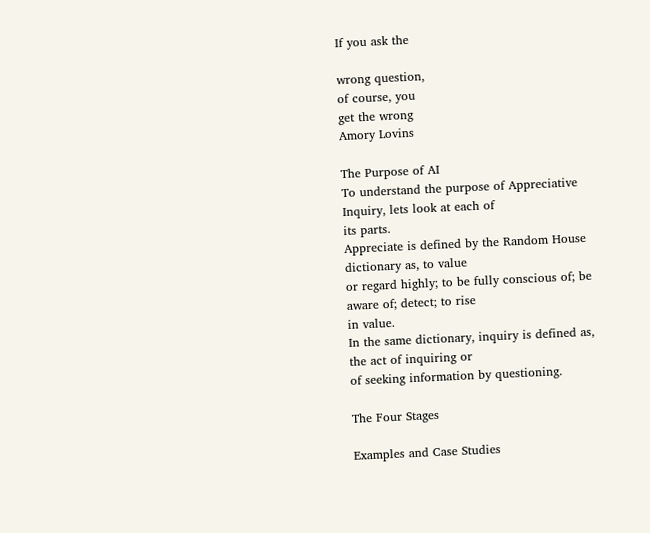If you ask the

wrong question,
of course, you
get the wrong
Amory Lovins

The Purpose of AI
To understand the purpose of Appreciative Inquiry, lets look at each of
its parts.
Appreciate is defined by the Random House dictionary as, to value
or regard highly; to be fully conscious of; be aware of; detect; to rise
in value.
In the same dictionary, inquiry is defined as, the act of inquiring or
of seeking information by questioning.

The Four Stages

Examples and Case Studies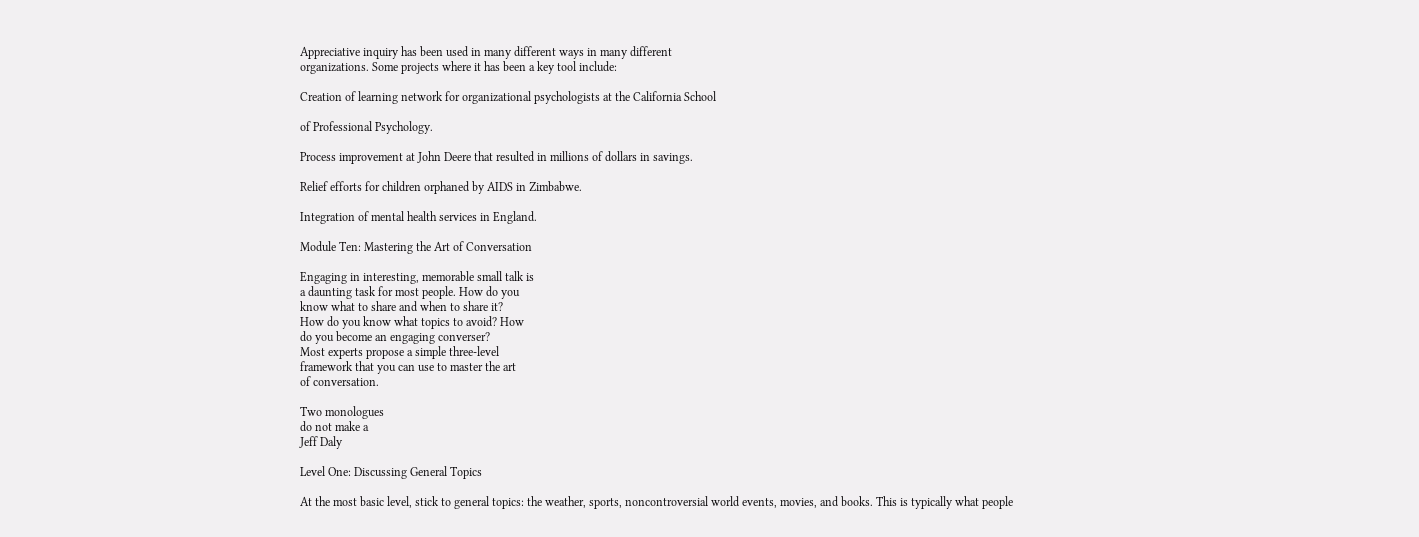Appreciative inquiry has been used in many different ways in many different
organizations. Some projects where it has been a key tool include:

Creation of learning network for organizational psychologists at the California School

of Professional Psychology.

Process improvement at John Deere that resulted in millions of dollars in savings.

Relief efforts for children orphaned by AIDS in Zimbabwe.

Integration of mental health services in England.

Module Ten: Mastering the Art of Conversation

Engaging in interesting, memorable small talk is
a daunting task for most people. How do you
know what to share and when to share it?
How do you know what topics to avoid? How
do you become an engaging converser?
Most experts propose a simple three-level
framework that you can use to master the art
of conversation.

Two monologues
do not make a
Jeff Daly

Level One: Discussing General Topics

At the most basic level, stick to general topics: the weather, sports, noncontroversial world events, movies, and books. This is typically what people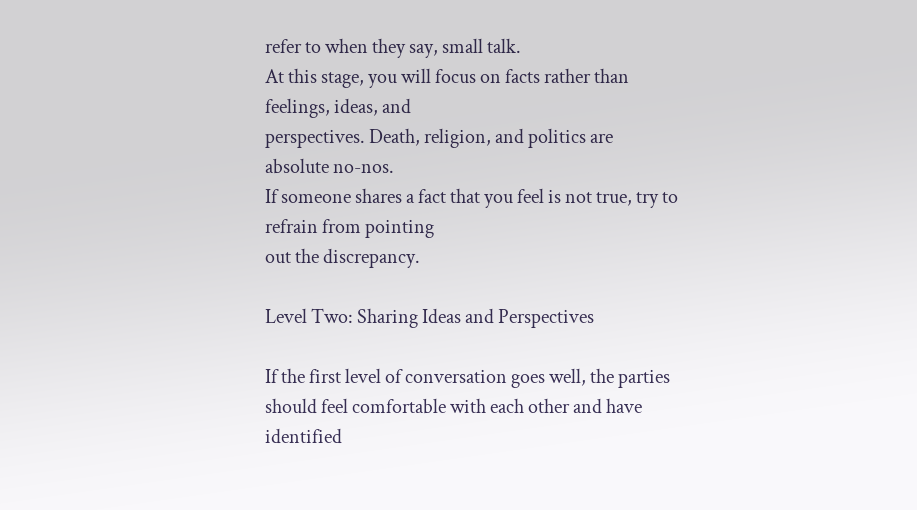refer to when they say, small talk.
At this stage, you will focus on facts rather than feelings, ideas, and
perspectives. Death, religion, and politics are absolute no-nos.
If someone shares a fact that you feel is not true, try to refrain from pointing
out the discrepancy.

Level Two: Sharing Ideas and Perspectives

If the first level of conversation goes well, the parties
should feel comfortable with each other and have
identified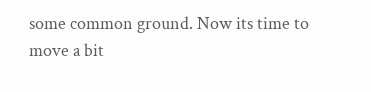some common ground. Now its time to
move a bit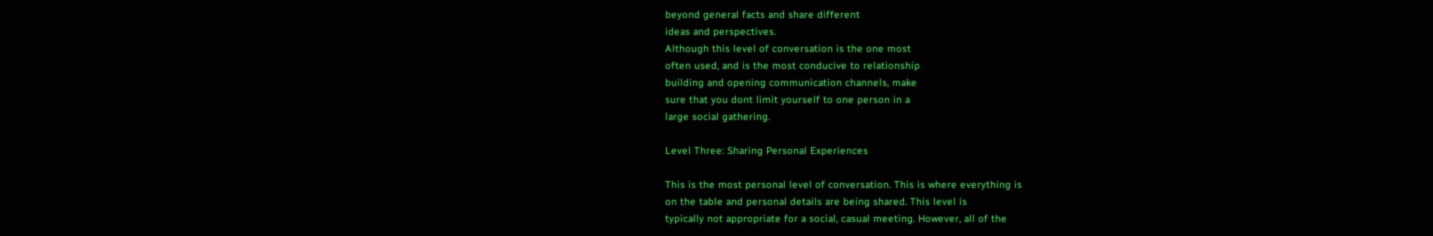beyond general facts and share different
ideas and perspectives.
Although this level of conversation is the one most
often used, and is the most conducive to relationship
building and opening communication channels, make
sure that you dont limit yourself to one person in a
large social gathering.

Level Three: Sharing Personal Experiences

This is the most personal level of conversation. This is where everything is
on the table and personal details are being shared. This level is
typically not appropriate for a social, casual meeting. However, all of the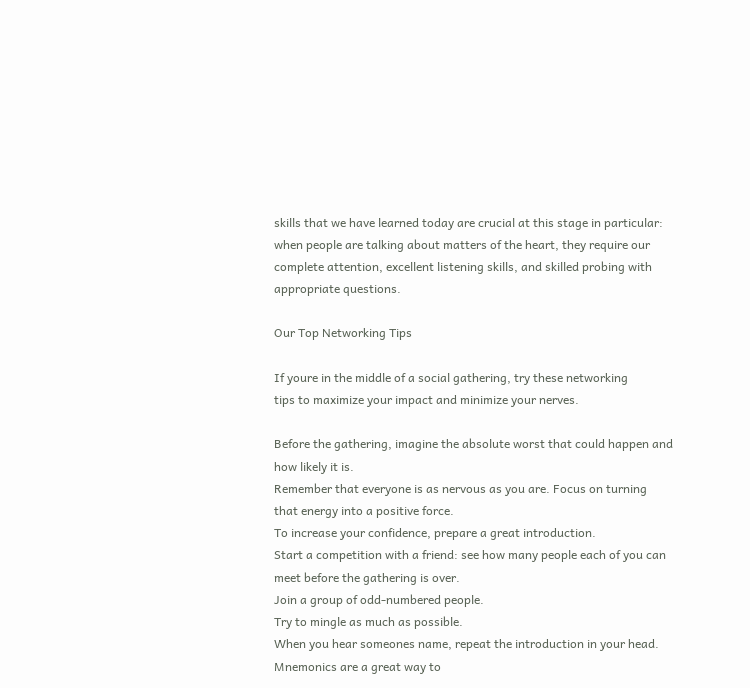skills that we have learned today are crucial at this stage in particular:
when people are talking about matters of the heart, they require our
complete attention, excellent listening skills, and skilled probing with
appropriate questions.

Our Top Networking Tips

If youre in the middle of a social gathering, try these networking
tips to maximize your impact and minimize your nerves.

Before the gathering, imagine the absolute worst that could happen and
how likely it is.
Remember that everyone is as nervous as you are. Focus on turning
that energy into a positive force.
To increase your confidence, prepare a great introduction.
Start a competition with a friend: see how many people each of you can
meet before the gathering is over.
Join a group of odd-numbered people.
Try to mingle as much as possible.
When you hear someones name, repeat the introduction in your head.
Mnemonics are a great way to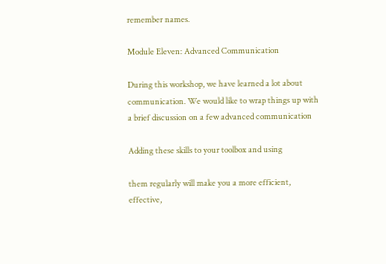remember names.

Module Eleven: Advanced Communication

During this workshop, we have learned a lot about
communication. We would like to wrap things up with
a brief discussion on a few advanced communication

Adding these skills to your toolbox and using

them regularly will make you a more efficient,
effective,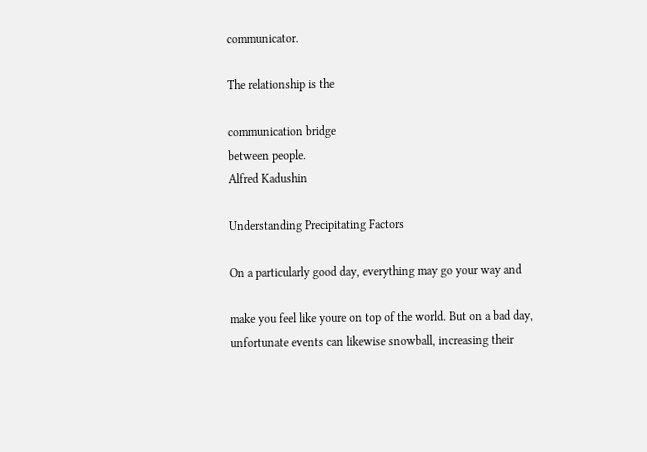communicator.

The relationship is the

communication bridge
between people.
Alfred Kadushin

Understanding Precipitating Factors

On a particularly good day, everything may go your way and

make you feel like youre on top of the world. But on a bad day,
unfortunate events can likewise snowball, increasing their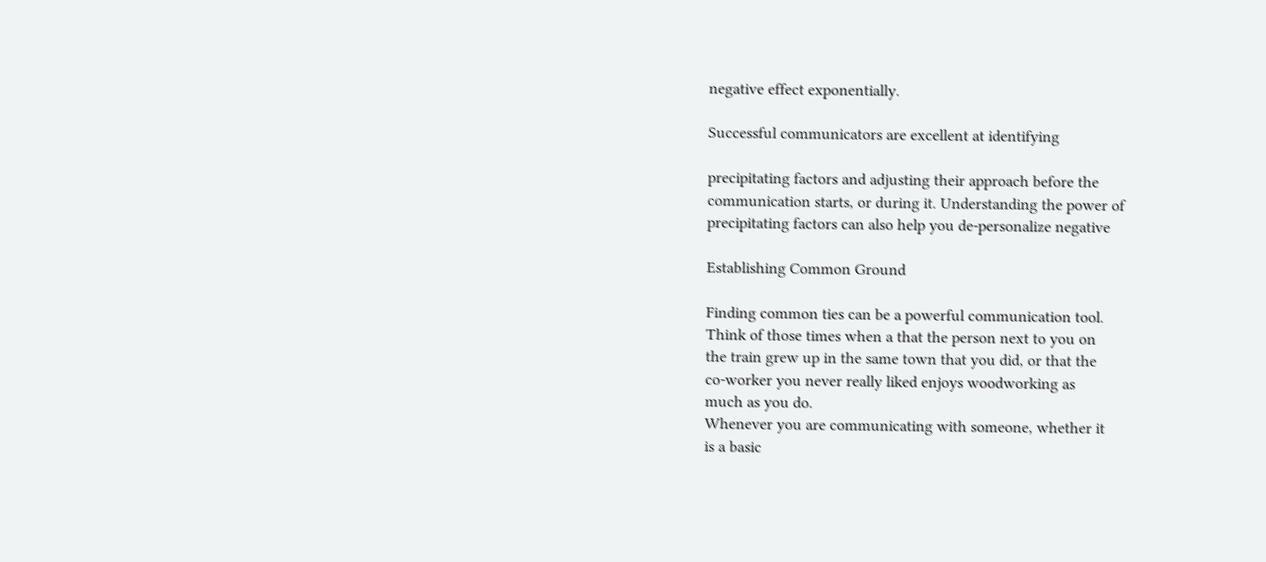negative effect exponentially.

Successful communicators are excellent at identifying

precipitating factors and adjusting their approach before the
communication starts, or during it. Understanding the power of
precipitating factors can also help you de-personalize negative

Establishing Common Ground

Finding common ties can be a powerful communication tool.
Think of those times when a that the person next to you on
the train grew up in the same town that you did, or that the
co-worker you never really liked enjoys woodworking as
much as you do.
Whenever you are communicating with someone, whether it
is a basic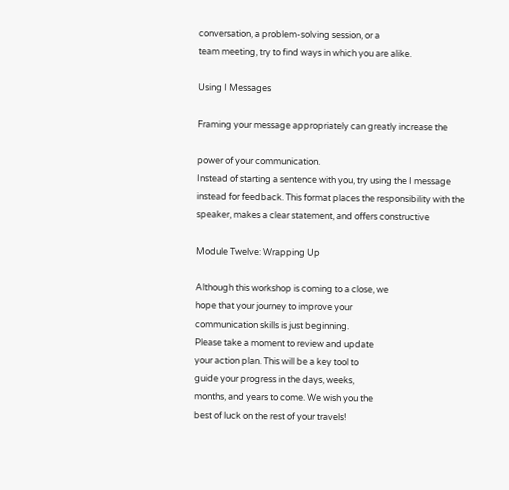conversation, a problem-solving session, or a
team meeting, try to find ways in which you are alike.

Using I Messages

Framing your message appropriately can greatly increase the

power of your communication.
Instead of starting a sentence with you, try using the I message
instead for feedback. This format places the responsibility with the
speaker, makes a clear statement, and offers constructive

Module Twelve: Wrapping Up

Although this workshop is coming to a close, we
hope that your journey to improve your
communication skills is just beginning.
Please take a moment to review and update
your action plan. This will be a key tool to
guide your progress in the days, weeks,
months, and years to come. We wish you the
best of luck on the rest of your travels!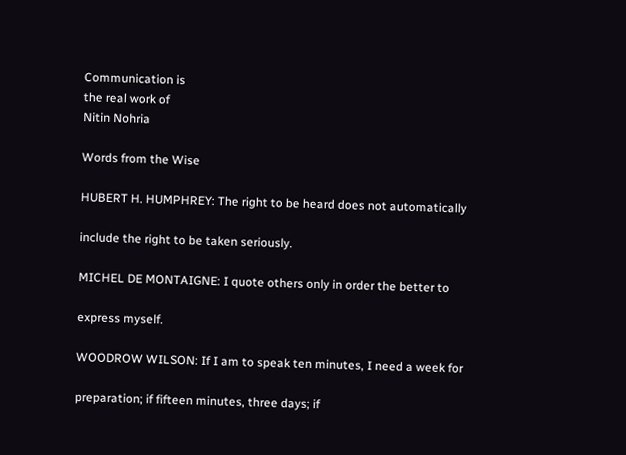Communication is
the real work of
Nitin Nohria

Words from the Wise

HUBERT H. HUMPHREY: The right to be heard does not automatically

include the right to be taken seriously.

MICHEL DE MONTAIGNE: I quote others only in order the better to

express myself.

WOODROW WILSON: If I am to speak ten minutes, I need a week for

preparation; if fifteen minutes, three days; if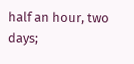half an hour, two days;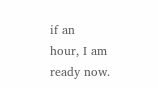if an
hour, I am ready now.